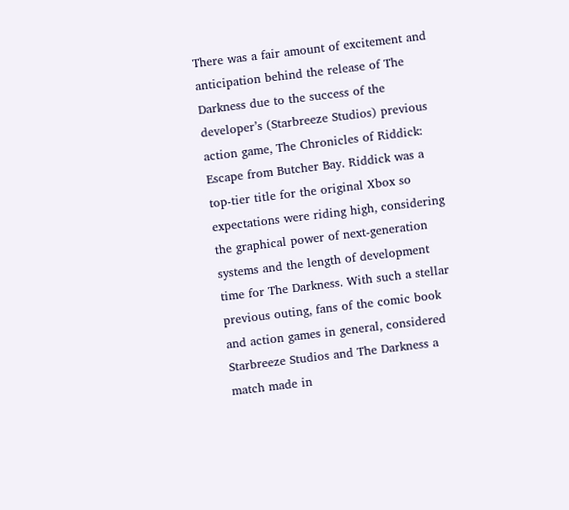There was a fair amount of excitement and anticipation behind the release of The Darkness due to the success of the developer’s (Starbreeze Studios) previous action game, The Chronicles of Riddick: Escape from Butcher Bay. Riddick was a top-tier title for the original Xbox so expectations were riding high, considering the graphical power of next-generation systems and the length of development time for The Darkness. With such a stellar previous outing, fans of the comic book and action games in general, considered Starbreeze Studios and The Darkness a match made in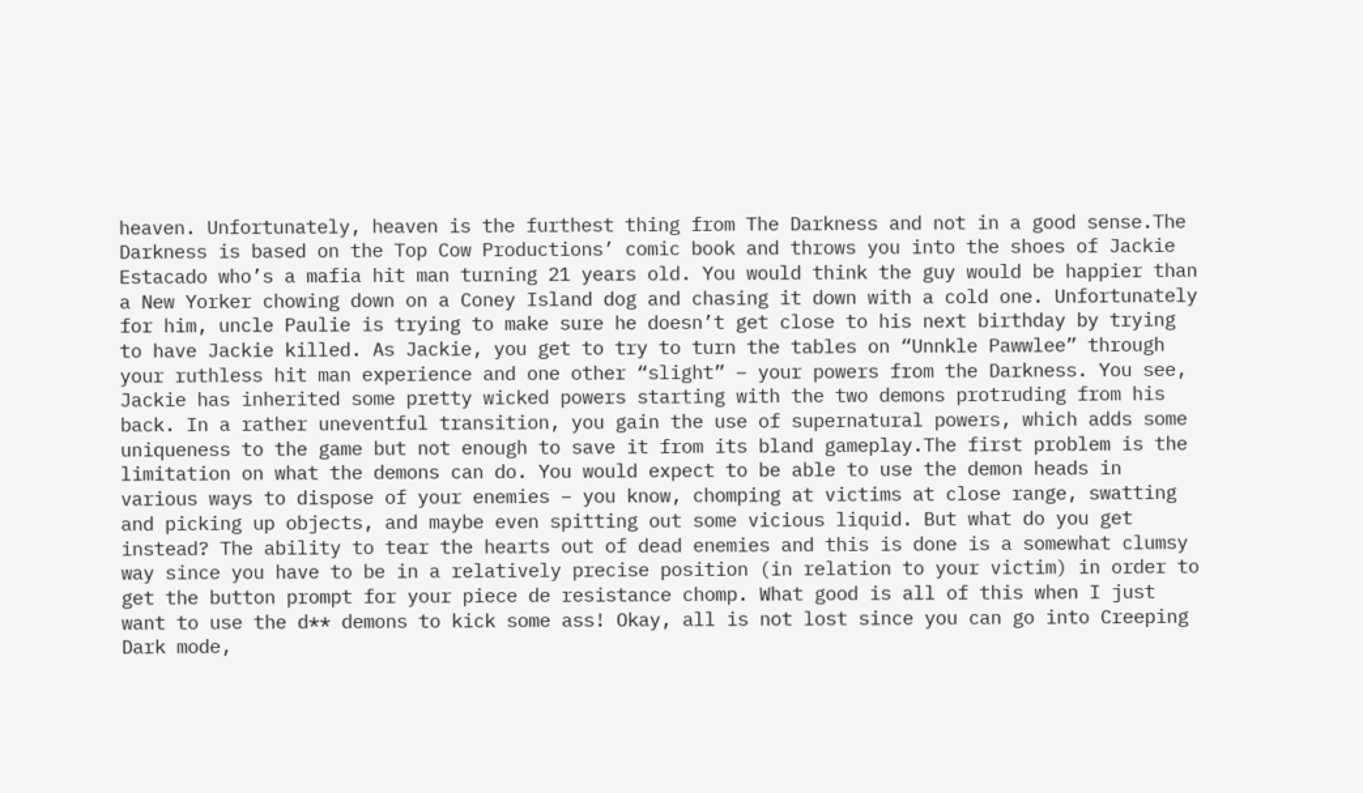heaven. Unfortunately, heaven is the furthest thing from The Darkness and not in a good sense.The Darkness is based on the Top Cow Productions’ comic book and throws you into the shoes of Jackie Estacado who’s a mafia hit man turning 21 years old. You would think the guy would be happier than a New Yorker chowing down on a Coney Island dog and chasing it down with a cold one. Unfortunately for him, uncle Paulie is trying to make sure he doesn’t get close to his next birthday by trying to have Jackie killed. As Jackie, you get to try to turn the tables on “Unnkle Pawwlee” through your ruthless hit man experience and one other “slight” – your powers from the Darkness. You see, Jackie has inherited some pretty wicked powers starting with the two demons protruding from his back. In a rather uneventful transition, you gain the use of supernatural powers, which adds some uniqueness to the game but not enough to save it from its bland gameplay.The first problem is the limitation on what the demons can do. You would expect to be able to use the demon heads in various ways to dispose of your enemies – you know, chomping at victims at close range, swatting and picking up objects, and maybe even spitting out some vicious liquid. But what do you get instead? The ability to tear the hearts out of dead enemies and this is done is a somewhat clumsy way since you have to be in a relatively precise position (in relation to your victim) in order to get the button prompt for your piece de resistance chomp. What good is all of this when I just want to use the d** demons to kick some ass! Okay, all is not lost since you can go into Creeping Dark mode,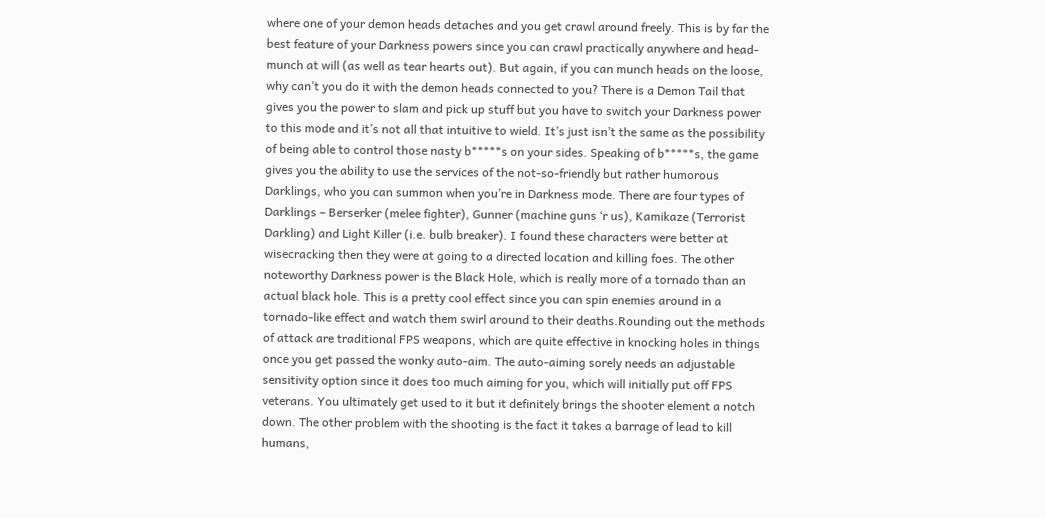where one of your demon heads detaches and you get crawl around freely. This is by far the best feature of your Darkness powers since you can crawl practically anywhere and head-munch at will (as well as tear hearts out). But again, if you can munch heads on the loose, why can’t you do it with the demon heads connected to you? There is a Demon Tail that gives you the power to slam and pick up stuff but you have to switch your Darkness power to this mode and it’s not all that intuitive to wield. It’s just isn’t the same as the possibility of being able to control those nasty b*****s on your sides. Speaking of b*****s, the game gives you the ability to use the services of the not-so-friendly but rather humorous Darklings, who you can summon when you’re in Darkness mode. There are four types of Darklings – Berserker (melee fighter), Gunner (machine guns ‘r us), Kamikaze (Terrorist Darkling) and Light Killer (i.e. bulb breaker). I found these characters were better at wisecracking then they were at going to a directed location and killing foes. The other noteworthy Darkness power is the Black Hole, which is really more of a tornado than an actual black hole. This is a pretty cool effect since you can spin enemies around in a tornado-like effect and watch them swirl around to their deaths.Rounding out the methods of attack are traditional FPS weapons, which are quite effective in knocking holes in things once you get passed the wonky auto-aim. The auto-aiming sorely needs an adjustable sensitivity option since it does too much aiming for you, which will initially put off FPS veterans. You ultimately get used to it but it definitely brings the shooter element a notch down. The other problem with the shooting is the fact it takes a barrage of lead to kill humans,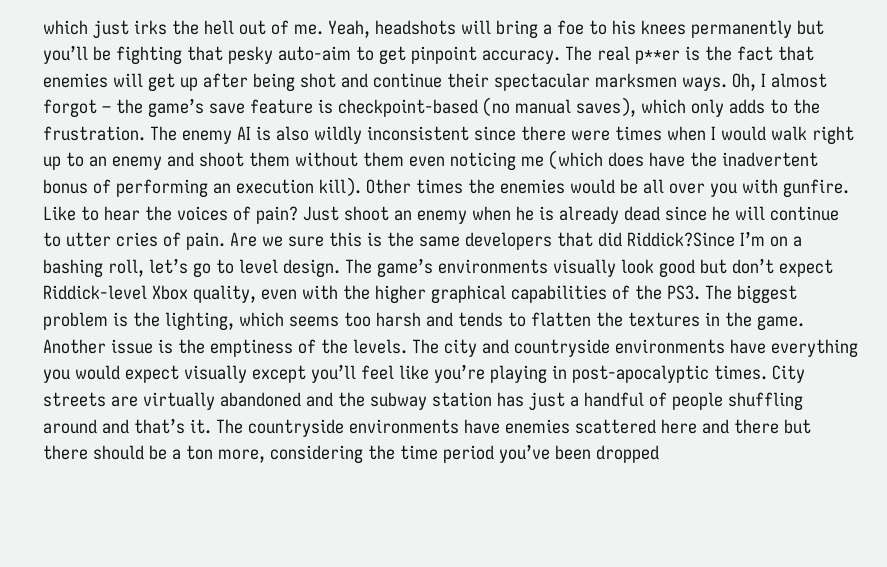which just irks the hell out of me. Yeah, headshots will bring a foe to his knees permanently but you’ll be fighting that pesky auto-aim to get pinpoint accuracy. The real p**er is the fact that enemies will get up after being shot and continue their spectacular marksmen ways. Oh, I almost forgot – the game’s save feature is checkpoint-based (no manual saves), which only adds to the frustration. The enemy AI is also wildly inconsistent since there were times when I would walk right up to an enemy and shoot them without them even noticing me (which does have the inadvertent bonus of performing an execution kill). Other times the enemies would be all over you with gunfire. Like to hear the voices of pain? Just shoot an enemy when he is already dead since he will continue to utter cries of pain. Are we sure this is the same developers that did Riddick?Since I’m on a bashing roll, let’s go to level design. The game’s environments visually look good but don’t expect Riddick-level Xbox quality, even with the higher graphical capabilities of the PS3. The biggest problem is the lighting, which seems too harsh and tends to flatten the textures in the game. Another issue is the emptiness of the levels. The city and countryside environments have everything you would expect visually except you’ll feel like you’re playing in post-apocalyptic times. City streets are virtually abandoned and the subway station has just a handful of people shuffling around and that’s it. The countryside environments have enemies scattered here and there but there should be a ton more, considering the time period you’ve been dropped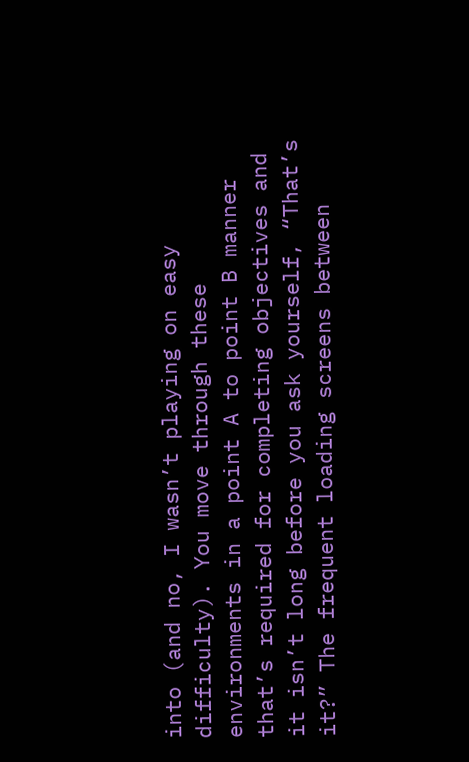into (and no, I wasn’t playing on easy difficulty). You move through these environments in a point A to point B manner that’s required for completing objectives and it isn’t long before you ask yourself, “That’s it?” The frequent loading screens between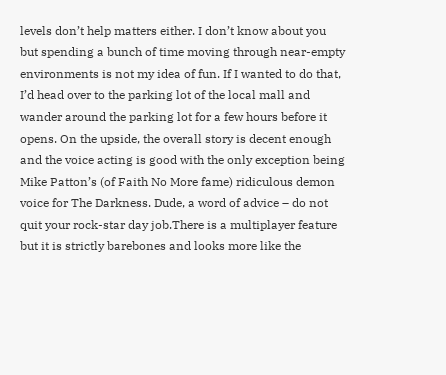levels don’t help matters either. I don’t know about you but spending a bunch of time moving through near-empty environments is not my idea of fun. If I wanted to do that, I’d head over to the parking lot of the local mall and wander around the parking lot for a few hours before it opens. On the upside, the overall story is decent enough and the voice acting is good with the only exception being Mike Patton’s (of Faith No More fame) ridiculous demon voice for The Darkness. Dude, a word of advice – do not quit your rock-star day job.There is a multiplayer feature but it is strictly barebones and looks more like the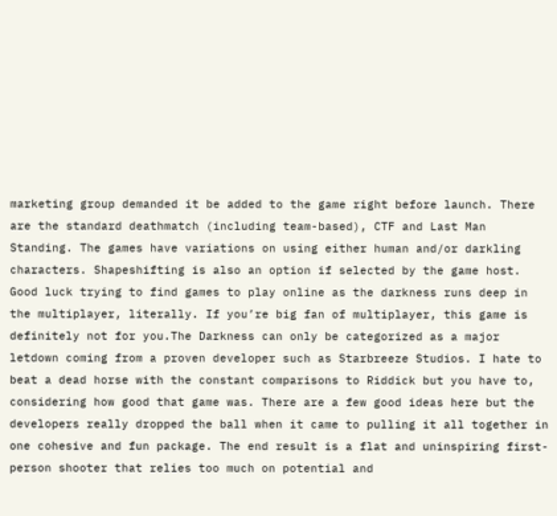marketing group demanded it be added to the game right before launch. There are the standard deathmatch (including team-based), CTF and Last Man Standing. The games have variations on using either human and/or darkling characters. Shapeshifting is also an option if selected by the game host. Good luck trying to find games to play online as the darkness runs deep in the multiplayer, literally. If you’re big fan of multiplayer, this game is definitely not for you.The Darkness can only be categorized as a major letdown coming from a proven developer such as Starbreeze Studios. I hate to beat a dead horse with the constant comparisons to Riddick but you have to, considering how good that game was. There are a few good ideas here but the developers really dropped the ball when it came to pulling it all together in one cohesive and fun package. The end result is a flat and uninspiring first-person shooter that relies too much on potential and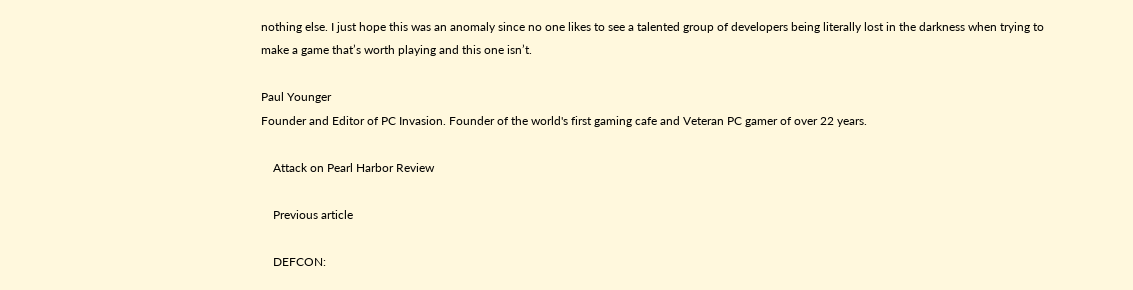nothing else. I just hope this was an anomaly since no one likes to see a talented group of developers being literally lost in the darkness when trying to make a game that’s worth playing and this one isn’t.

Paul Younger
Founder and Editor of PC Invasion. Founder of the world's first gaming cafe and Veteran PC gamer of over 22 years.

    Attack on Pearl Harbor Review

    Previous article

    DEFCON: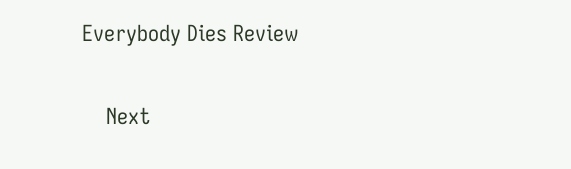Everybody Dies Review

    Next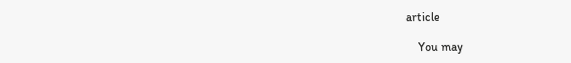article

    You may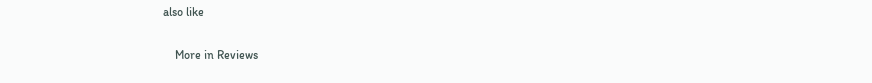also like

    More in Reviews